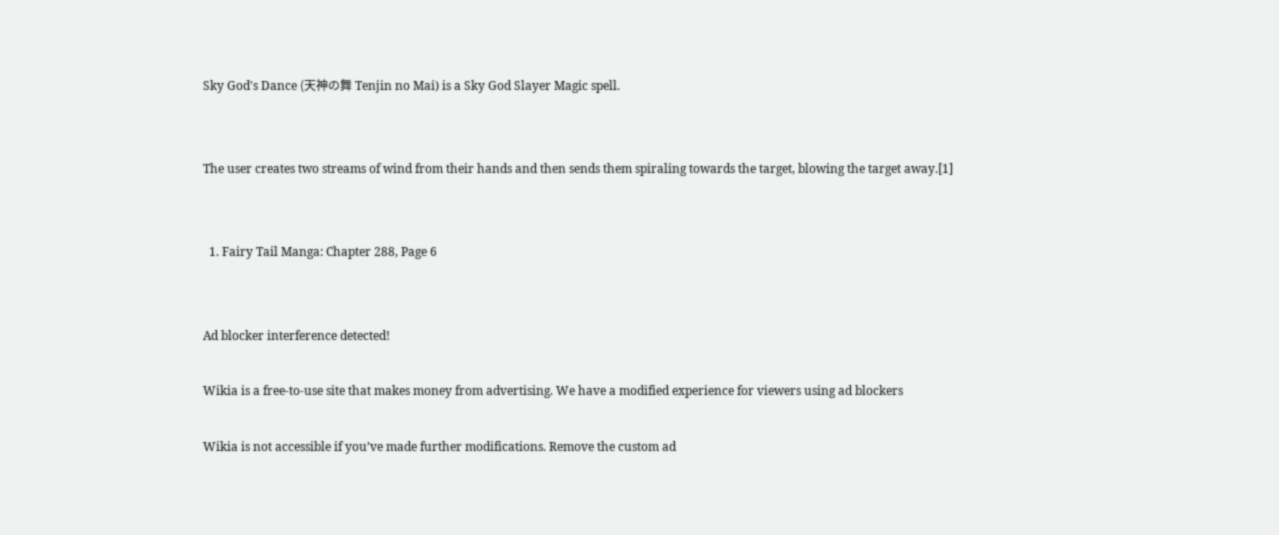Sky God's Dance (天神の舞 Tenjin no Mai) is a Sky God Slayer Magic spell.


The user creates two streams of wind from their hands and then sends them spiraling towards the target, blowing the target away.[1]


  1. Fairy Tail Manga: Chapter 288, Page 6


Ad blocker interference detected!

Wikia is a free-to-use site that makes money from advertising. We have a modified experience for viewers using ad blockers

Wikia is not accessible if you’ve made further modifications. Remove the custom ad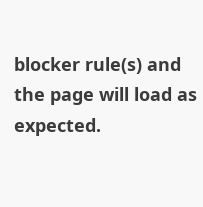blocker rule(s) and the page will load as expected.